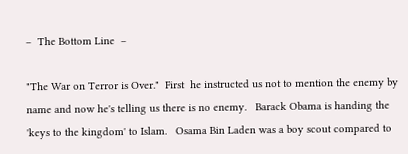–  The Bottom Line  –

"The War on Terror is Over."  First  he instructed us not to mention the enemy by name and now he's telling us there is no enemy.   Barack Obama is handing the 'keys to the kingdom' to Islam.   Osama Bin Laden was a boy scout compared to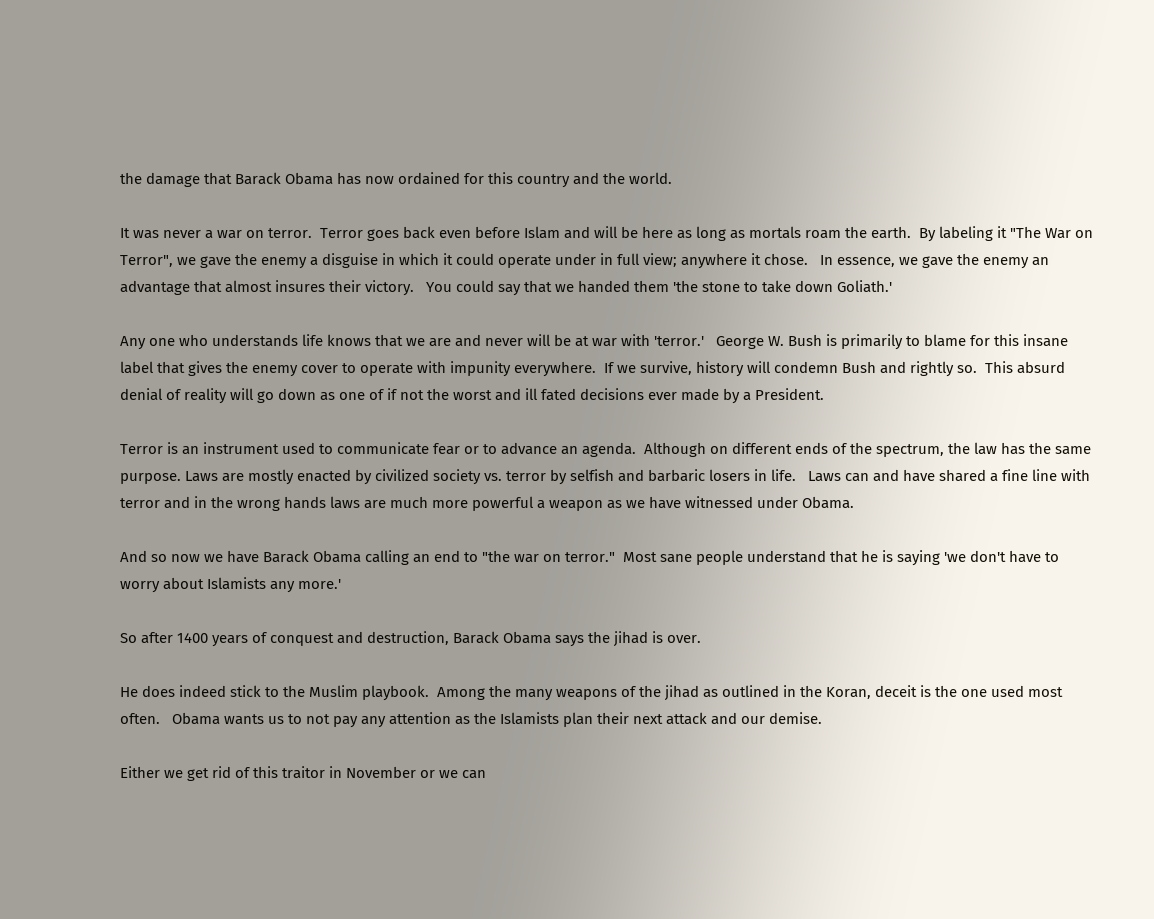the damage that Barack Obama has now ordained for this country and the world.

It was never a war on terror.  Terror goes back even before Islam and will be here as long as mortals roam the earth.  By labeling it "The War on Terror", we gave the enemy a disguise in which it could operate under in full view; anywhere it chose.   In essence, we gave the enemy an advantage that almost insures their victory.   You could say that we handed them 'the stone to take down Goliath.'

Any one who understands life knows that we are and never will be at war with 'terror.'   George W. Bush is primarily to blame for this insane label that gives the enemy cover to operate with impunity everywhere.  If we survive, history will condemn Bush and rightly so.  This absurd denial of reality will go down as one of if not the worst and ill fated decisions ever made by a President.

Terror is an instrument used to communicate fear or to advance an agenda.  Although on different ends of the spectrum, the law has the same purpose. Laws are mostly enacted by civilized society vs. terror by selfish and barbaric losers in life.   Laws can and have shared a fine line with terror and in the wrong hands laws are much more powerful a weapon as we have witnessed under Obama.

And so now we have Barack Obama calling an end to "the war on terror."  Most sane people understand that he is saying 'we don't have to worry about Islamists any more.'

So after 1400 years of conquest and destruction, Barack Obama says the jihad is over.

He does indeed stick to the Muslim playbook.  Among the many weapons of the jihad as outlined in the Koran, deceit is the one used most often.   Obama wants us to not pay any attention as the Islamists plan their next attack and our demise.

Either we get rid of this traitor in November or we can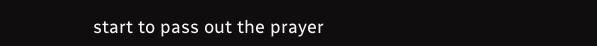start to pass out the prayer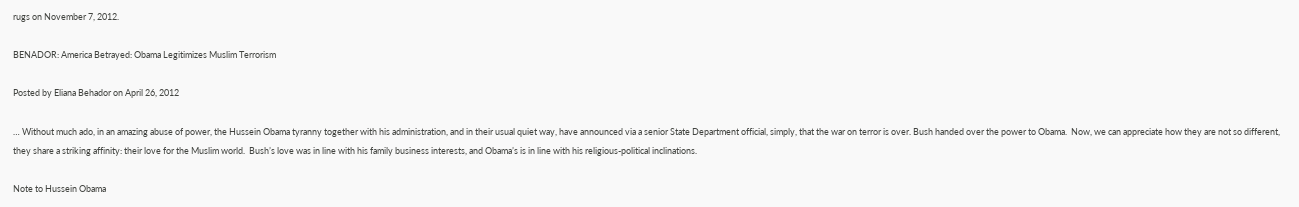rugs on November 7, 2012.

BENADOR: America Betrayed: Obama Legitimizes Muslim Terrorism

Posted by Eliana Behador on April 26, 2012

… Without much ado, in an amazing abuse of power, the Hussein Obama tyranny together with his administration, and in their usual quiet way, have announced via a senior State Department official, simply, that the war on terror is over. Bush handed over the power to Obama.  Now, we can appreciate how they are not so different, they share a striking affinity: their love for the Muslim world.  Bush’s love was in line with his family business interests, and Obama’s is in line with his religious-political inclinations.

Note to Hussein Obama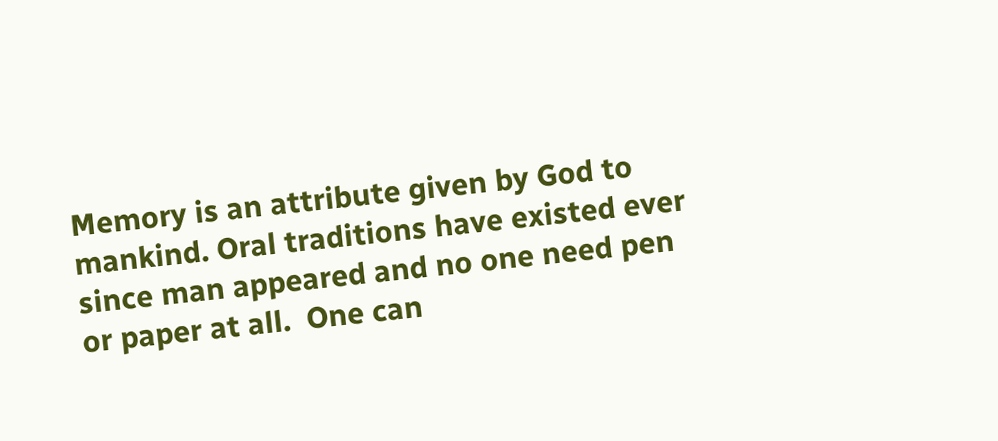Memory is an attribute given by God to mankind. Oral traditions have existed ever since man appeared and no one need pen or paper at all.  One can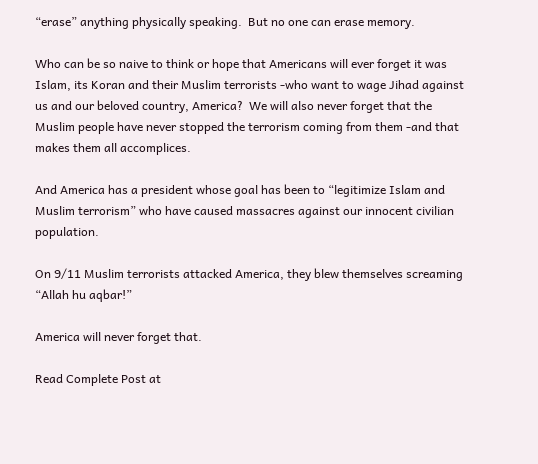“erase” anything physically speaking.  But no one can erase memory.

Who can be so naive to think or hope that Americans will ever forget it was Islam, its Koran and their Muslim terrorists -who want to wage Jihad against us and our beloved country, America?  We will also never forget that the Muslim people have never stopped the terrorism coming from them -and that makes them all accomplices.

And America has a president whose goal has been to “legitimize Islam and Muslim terrorism” who have caused massacres against our innocent civilian population.

On 9/11 Muslim terrorists attacked America, they blew themselves screaming “Allah hu aqbar!”

America will never forget that.

Read Complete Post at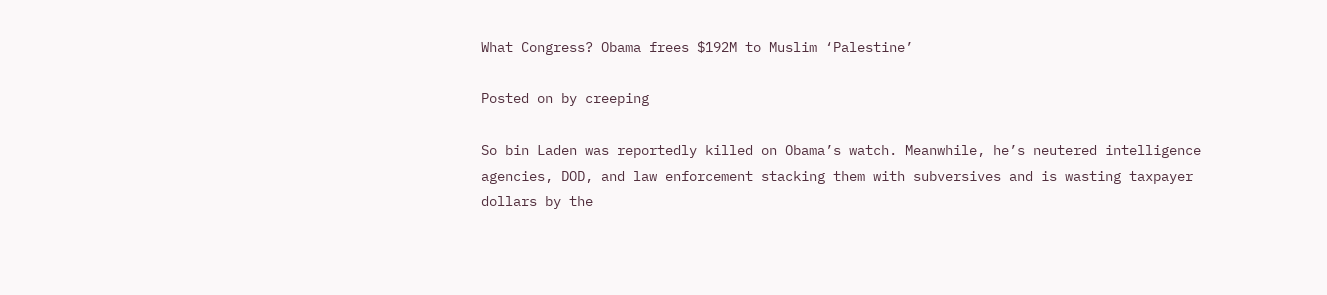What Congress? Obama frees $192M to Muslim ‘Palestine’

Posted on by creeping

So bin Laden was reportedly killed on Obama’s watch. Meanwhile, he’s neutered intelligence agencies, DOD, and law enforcement stacking them with subversives and is wasting taxpayer dollars by the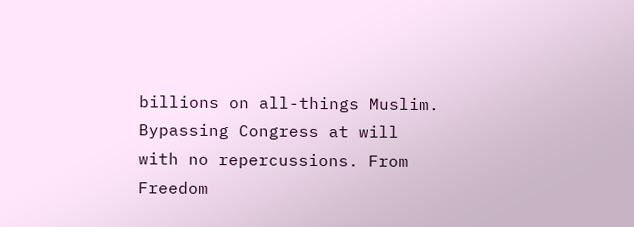billions on all-things Muslim. Bypassing Congress at will with no repercussions. From Freedom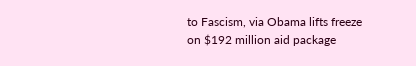to Fascism, via Obama lifts freeze on $192 million aid package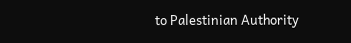to Palestinian Authority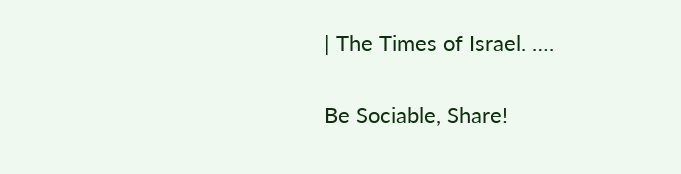| The Times of Israel. ….


Be Sociable, Share!